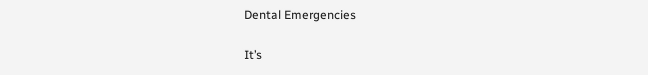Dental Emergencies

It’s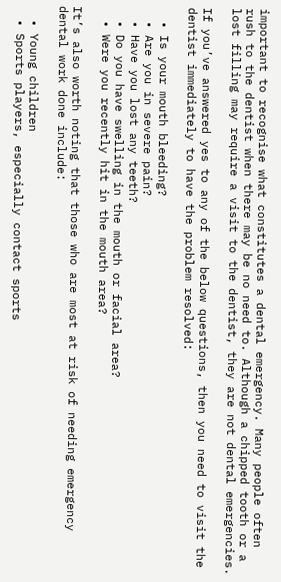important to recognise what constitutes a dental emergency. Many people often rush to the dentist when there may be no need to. Although a chipped tooth or a lost filling may require a visit to the dentist, they are not dental emergencies.

If you’ve answered yes to any of the below questions, then you need to visit the dentist immediately to have the problem resolved:

  • Is your mouth bleeding?
  • Are you in severe pain?
  • Have you lost any teeth?
  • Do you have swelling in the mouth or facial area?
  • Were you recently hit in the mouth area?

It’s also worth noting that those who are most at risk of needing emergency dental work done include:

  • Young children
  • Sports players, especially contact sports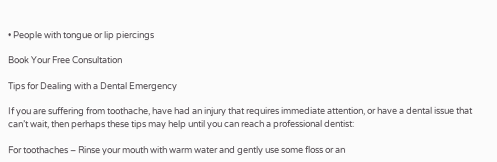• People with tongue or lip piercings

Book Your Free Consultation

Tips for Dealing with a Dental Emergency

If you are suffering from toothache, have had an injury that requires immediate attention, or have a dental issue that can’t wait, then perhaps these tips may help until you can reach a professional dentist:

For toothaches – Rinse your mouth with warm water and gently use some floss or an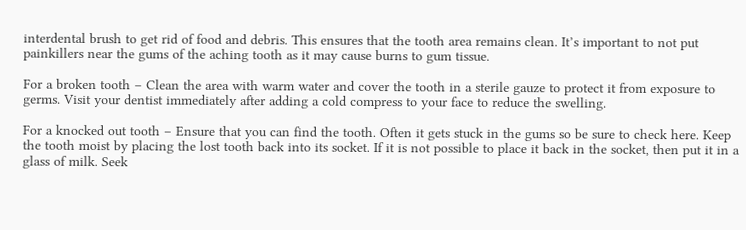interdental brush to get rid of food and debris. This ensures that the tooth area remains clean. It’s important to not put painkillers near the gums of the aching tooth as it may cause burns to gum tissue.

For a broken tooth – Clean the area with warm water and cover the tooth in a sterile gauze to protect it from exposure to germs. Visit your dentist immediately after adding a cold compress to your face to reduce the swelling.

For a knocked out tooth – Ensure that you can find the tooth. Often it gets stuck in the gums so be sure to check here. Keep the tooth moist by placing the lost tooth back into its socket. If it is not possible to place it back in the socket, then put it in a glass of milk. Seek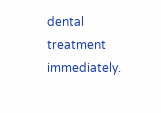dental treatment immediately.